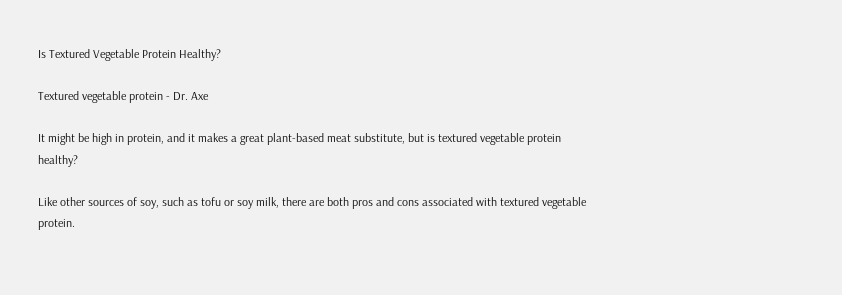Is Textured Vegetable Protein Healthy?

Textured vegetable protein - Dr. Axe

It might be high in protein, and it makes a great plant-based meat substitute, but is textured vegetable protein healthy?

Like other sources of soy, such as tofu or soy milk, there are both pros and cons associated with textured vegetable protein.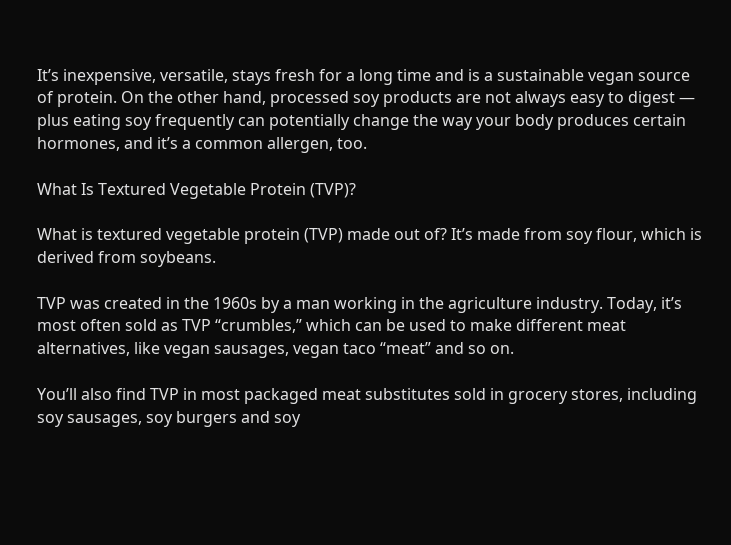It’s inexpensive, versatile, stays fresh for a long time and is a sustainable vegan source of protein. On the other hand, processed soy products are not always easy to digest — plus eating soy frequently can potentially change the way your body produces certain hormones, and it’s a common allergen, too.

What Is Textured Vegetable Protein (TVP)?

What is textured vegetable protein (TVP) made out of? It’s made from soy flour, which is derived from soybeans.

TVP was created in the 1960s by a man working in the agriculture industry. Today, it’s most often sold as TVP “crumbles,” which can be used to make different meat alternatives, like vegan sausages, vegan taco “meat” and so on.

You’ll also find TVP in most packaged meat substitutes sold in grocery stores, including soy sausages, soy burgers and soy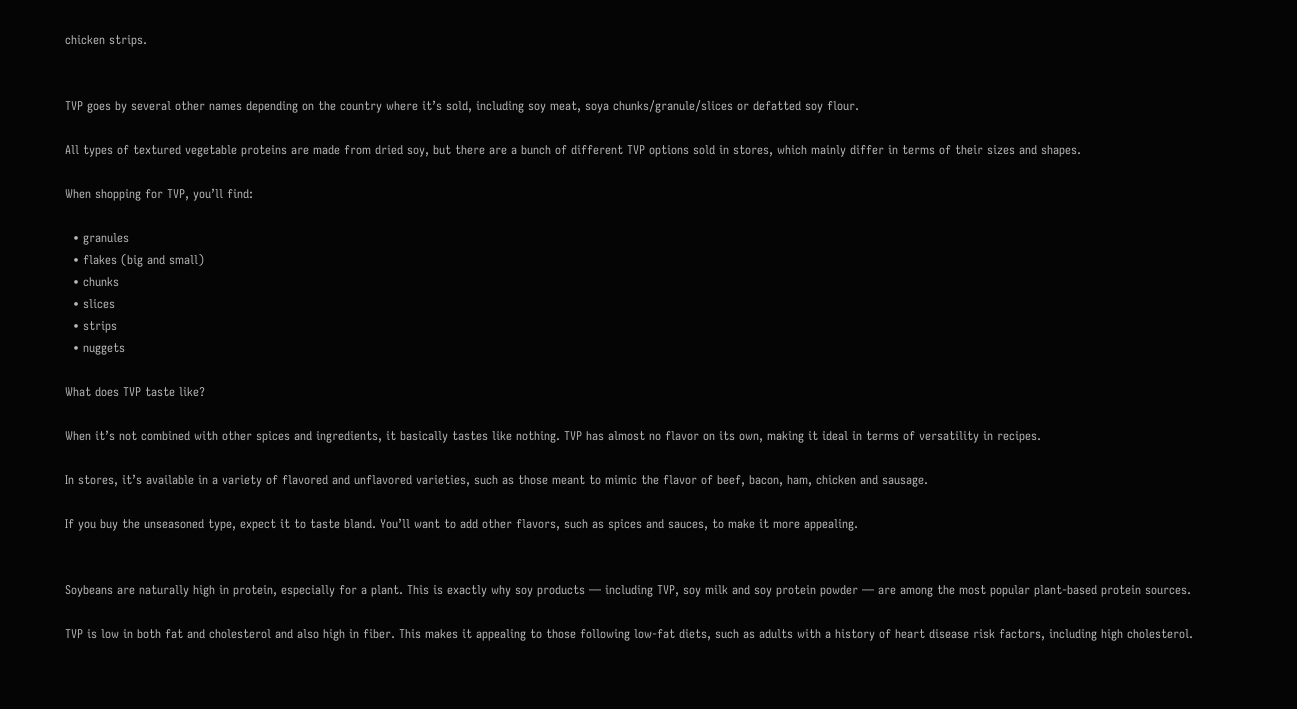chicken strips.


TVP goes by several other names depending on the country where it’s sold, including soy meat, soya chunks/granule/slices or defatted soy flour.

All types of textured vegetable proteins are made from dried soy, but there are a bunch of different TVP options sold in stores, which mainly differ in terms of their sizes and shapes.

When shopping for TVP, you’ll find:

  • granules
  • flakes (big and small)
  • chunks
  • slices
  • strips
  • nuggets

What does TVP taste like?

When it’s not combined with other spices and ingredients, it basically tastes like nothing. TVP has almost no flavor on its own, making it ideal in terms of versatility in recipes.

In stores, it’s available in a variety of flavored and unflavored varieties, such as those meant to mimic the flavor of beef, bacon, ham, chicken and sausage.

If you buy the unseasoned type, expect it to taste bland. You’ll want to add other flavors, such as spices and sauces, to make it more appealing.


Soybeans are naturally high in protein, especially for a plant. This is exactly why soy products — including TVP, soy milk and soy protein powder — are among the most popular plant-based protein sources.

TVP is low in both fat and cholesterol and also high in fiber. This makes it appealing to those following low-fat diets, such as adults with a history of heart disease risk factors, including high cholesterol.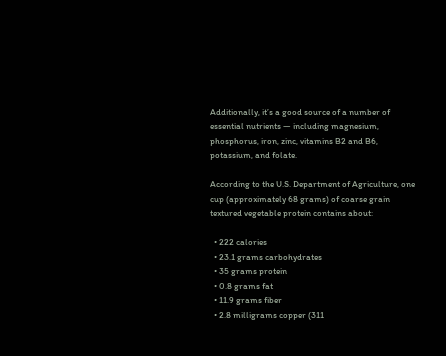Additionally, it’s a good source of a number of essential nutrients — including magnesium, phosphorus, iron, zinc, vitamins B2 and B6, potassium, and folate.

According to the U.S. Department of Agriculture, one cup (approximately 68 grams) of coarse grain textured vegetable protein contains about:

  • 222 calories
  • 23.1 grams carbohydrates
  • 35 grams protein
  • 0.8 grams fat
  • 11.9 grams fiber
  • 2.8 milligrams copper (311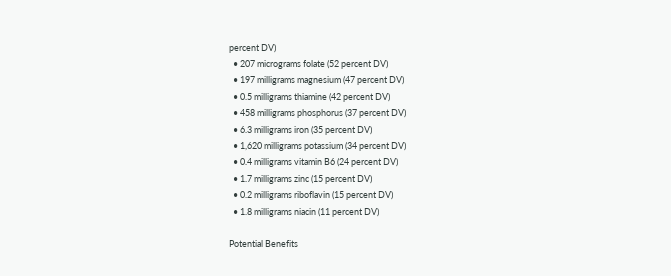percent DV)
  • 207 micrograms folate (52 percent DV)
  • 197 milligrams magnesium (47 percent DV)
  • 0.5 milligrams thiamine (42 percent DV)
  • 458 milligrams phosphorus (37 percent DV)
  • 6.3 milligrams iron (35 percent DV)
  • 1,620 milligrams potassium (34 percent DV)
  • 0.4 milligrams vitamin B6 (24 percent DV)
  • 1.7 milligrams zinc (15 percent DV)
  • 0.2 milligrams riboflavin (15 percent DV)
  • 1.8 milligrams niacin (11 percent DV)

Potential Benefits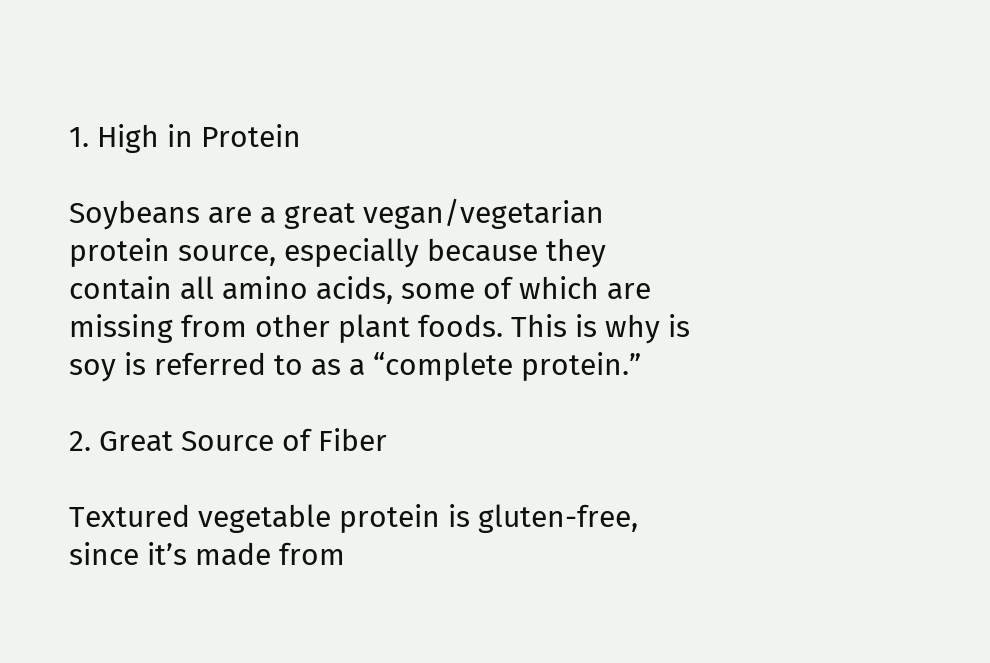1. High in Protein

Soybeans are a great vegan/vegetarian protein source, especially because they contain all amino acids, some of which are missing from other plant foods. This is why is soy is referred to as a “complete protein.”

2. Great Source of Fiber

Textured vegetable protein is gluten-free, since it’s made from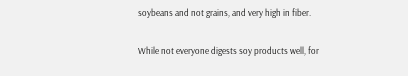soybeans and not grains, and very high in fiber.

While not everyone digests soy products well, for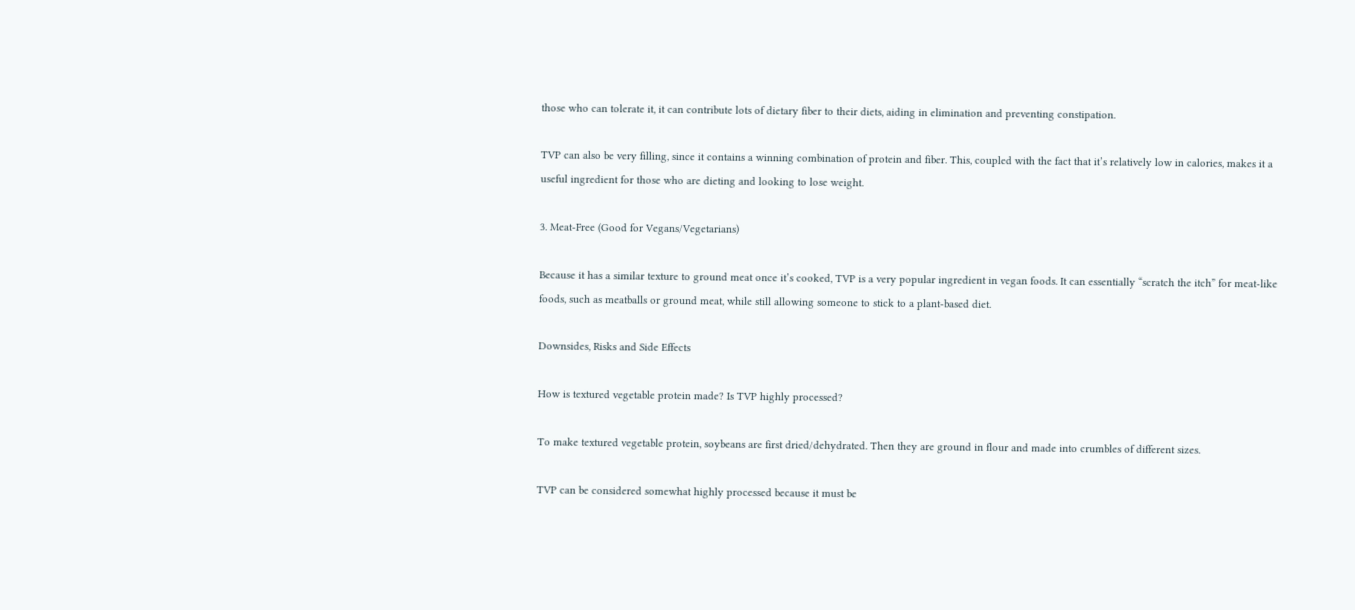those who can tolerate it, it can contribute lots of dietary fiber to their diets, aiding in elimination and preventing constipation.

TVP can also be very filling, since it contains a winning combination of protein and fiber. This, coupled with the fact that it’s relatively low in calories, makes it a useful ingredient for those who are dieting and looking to lose weight.

3. Meat-Free (Good for Vegans/Vegetarians)

Because it has a similar texture to ground meat once it’s cooked, TVP is a very popular ingredient in vegan foods. It can essentially “scratch the itch” for meat-like foods, such as meatballs or ground meat, while still allowing someone to stick to a plant-based diet.

Downsides, Risks and Side Effects

How is textured vegetable protein made? Is TVP highly processed?

To make textured vegetable protein, soybeans are first dried/dehydrated. Then they are ground in flour and made into crumbles of different sizes.

TVP can be considered somewhat highly processed because it must be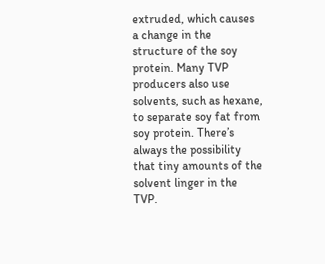extruded, which causes a change in the structure of the soy protein. Many TVP producers also use solvents, such as hexane, to separate soy fat from soy protein. There’s always the possibility that tiny amounts of the solvent linger in the TVP.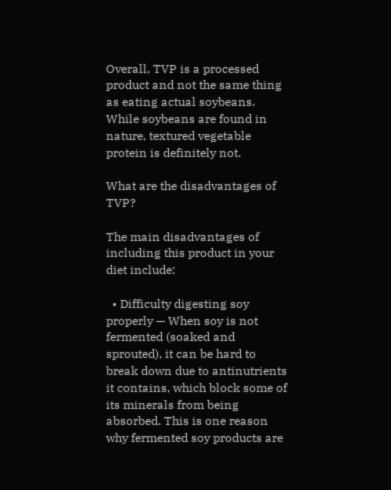Overall, TVP is a processed product and not the same thing as eating actual soybeans. While soybeans are found in nature, textured vegetable protein is definitely not.

What are the disadvantages of TVP?

The main disadvantages of including this product in your diet include:

  • Difficulty digesting soy properly — When soy is not fermented (soaked and sprouted), it can be hard to break down due to antinutrients it contains, which block some of its minerals from being absorbed. This is one reason why fermented soy products are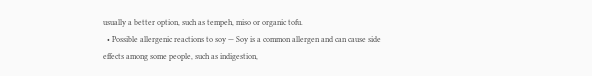usually a better option, such as tempeh, miso or organic tofu.
  • Possible allergenic reactions to soy — Soy is a common allergen and can cause side effects among some people, such as indigestion,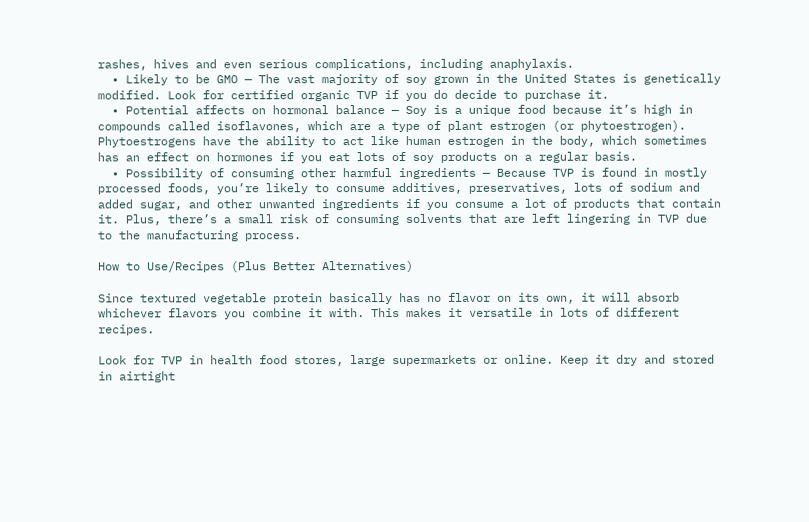rashes, hives and even serious complications, including anaphylaxis.
  • Likely to be GMO — The vast majority of soy grown in the United States is genetically modified. Look for certified organic TVP if you do decide to purchase it.
  • Potential affects on hormonal balance — Soy is a unique food because it’s high in compounds called isoflavones, which are a type of plant estrogen (or phytoestrogen). Phytoestrogens have the ability to act like human estrogen in the body, which sometimes has an effect on hormones if you eat lots of soy products on a regular basis.
  • Possibility of consuming other harmful ingredients — Because TVP is found in mostly processed foods, you’re likely to consume additives, preservatives, lots of sodium and added sugar, and other unwanted ingredients if you consume a lot of products that contain it. Plus, there’s a small risk of consuming solvents that are left lingering in TVP due to the manufacturing process.

How to Use/Recipes (Plus Better Alternatives)

Since textured vegetable protein basically has no flavor on its own, it will absorb whichever flavors you combine it with. This makes it versatile in lots of different recipes.

Look for TVP in health food stores, large supermarkets or online. Keep it dry and stored in airtight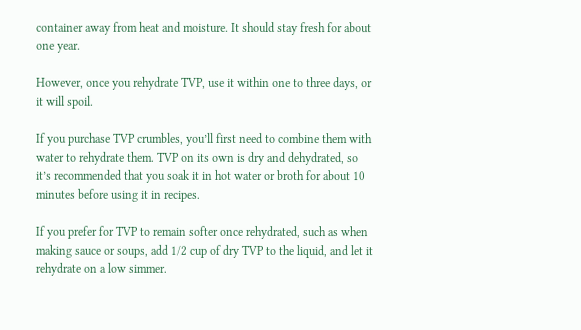container away from heat and moisture. It should stay fresh for about one year.

However, once you rehydrate TVP, use it within one to three days, or it will spoil.

If you purchase TVP crumbles, you’ll first need to combine them with water to rehydrate them. TVP on its own is dry and dehydrated, so it’s recommended that you soak it in hot water or broth for about 10 minutes before using it in recipes.

If you prefer for TVP to remain softer once rehydrated, such as when making sauce or soups, add 1/2 cup of dry TVP to the liquid, and let it rehydrate on a low simmer.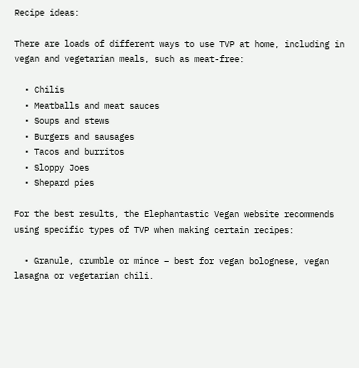Recipe ideas:

There are loads of different ways to use TVP at home, including in vegan and vegetarian meals, such as meat-free:

  • Chilis
  • Meatballs and meat sauces
  • Soups and stews
  • Burgers and sausages
  • Tacos and burritos
  • Sloppy Joes
  • Shepard pies

For the best results, the Elephantastic Vegan website recommends using specific types of TVP when making certain recipes:

  • Granule, crumble or mince – best for vegan bolognese, vegan lasagna or vegetarian chili.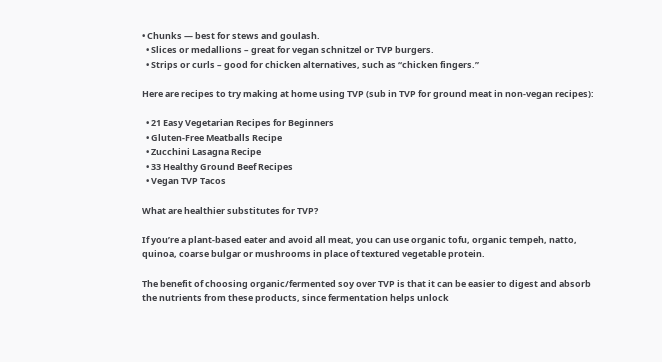• Chunks — best for stews and goulash.
  • Slices or medallions – great for vegan schnitzel or TVP burgers.
  • Strips or curls – good for chicken alternatives, such as “chicken fingers.”

Here are recipes to try making at home using TVP (sub in TVP for ground meat in non-vegan recipes):

  • 21 Easy Vegetarian Recipes for Beginners
  • Gluten-Free Meatballs Recipe
  • Zucchini Lasagna Recipe
  • 33 Healthy Ground Beef Recipes
  • Vegan TVP Tacos

What are healthier substitutes for TVP?

If you’re a plant-based eater and avoid all meat, you can use organic tofu, organic tempeh, natto, quinoa, coarse bulgar or mushrooms in place of textured vegetable protein.

The benefit of choosing organic/fermented soy over TVP is that it can be easier to digest and absorb the nutrients from these products, since fermentation helps unlock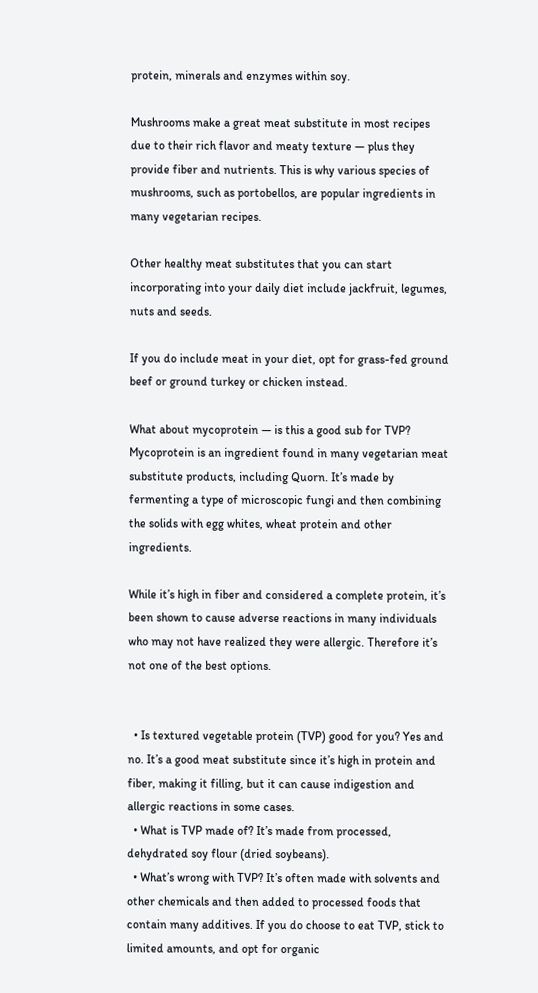protein, minerals and enzymes within soy.

Mushrooms make a great meat substitute in most recipes due to their rich flavor and meaty texture — plus they provide fiber and nutrients. This is why various species of mushrooms, such as portobellos, are popular ingredients in many vegetarian recipes.

Other healthy meat substitutes that you can start incorporating into your daily diet include jackfruit, legumes, nuts and seeds.

If you do include meat in your diet, opt for grass-fed ground beef or ground turkey or chicken instead.

What about mycoprotein — is this a good sub for TVP? Mycoprotein is an ingredient found in many vegetarian meat substitute products, including Quorn. It’s made by fermenting a type of microscopic fungi and then combining the solids with egg whites, wheat protein and other ingredients.

While it’s high in fiber and considered a complete protein, it’s been shown to cause adverse reactions in many individuals who may not have realized they were allergic. Therefore it’s not one of the best options.


  • Is textured vegetable protein (TVP) good for you? Yes and no. It’s a good meat substitute since it’s high in protein and fiber, making it filling, but it can cause indigestion and allergic reactions in some cases.
  • What is TVP made of? It’s made from processed, dehydrated soy flour (dried soybeans).
  • What’s wrong with TVP? It’s often made with solvents and other chemicals and then added to processed foods that contain many additives. If you do choose to eat TVP, stick to limited amounts, and opt for organic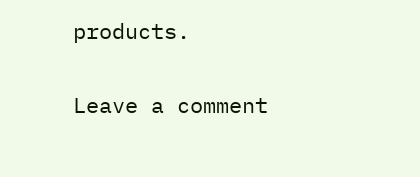products.

Leave a comment